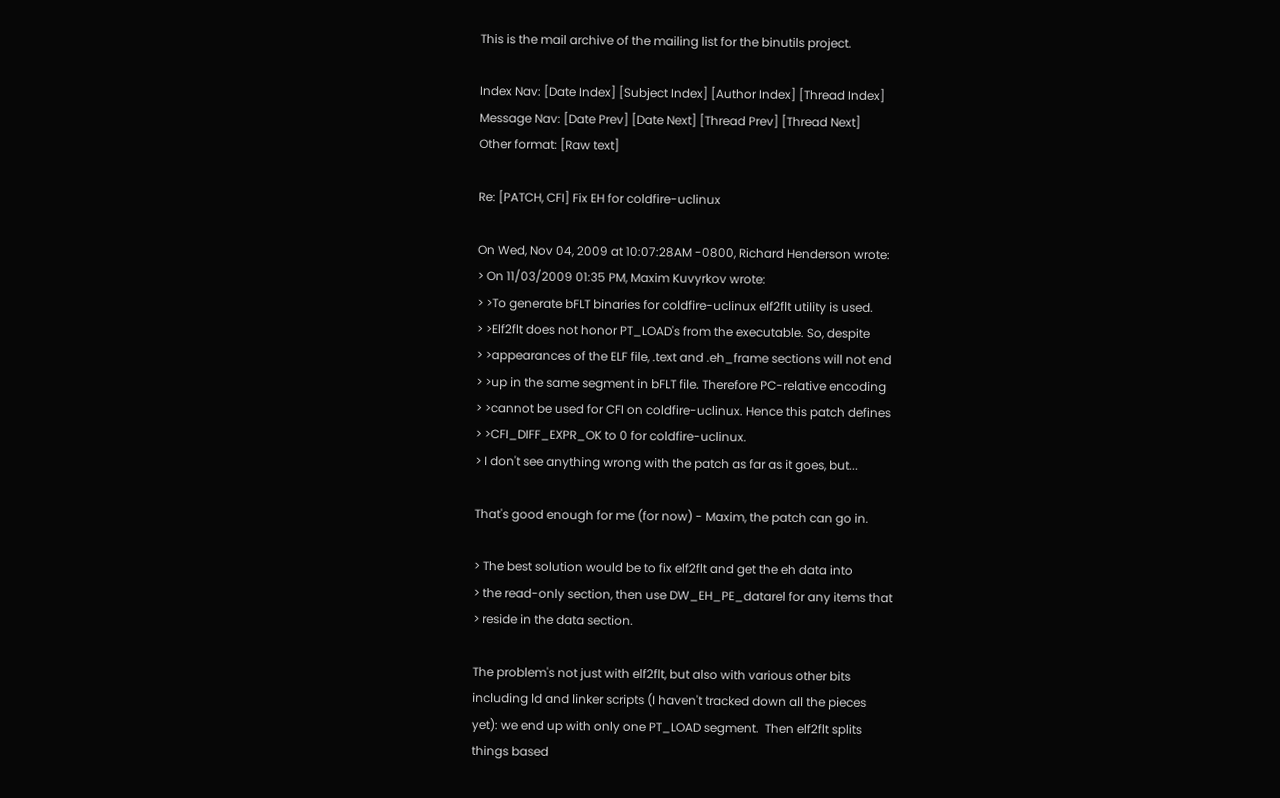This is the mail archive of the mailing list for the binutils project.

Index Nav: [Date Index] [Subject Index] [Author Index] [Thread Index]
Message Nav: [Date Prev] [Date Next] [Thread Prev] [Thread Next]
Other format: [Raw text]

Re: [PATCH, CFI] Fix EH for coldfire-uclinux

On Wed, Nov 04, 2009 at 10:07:28AM -0800, Richard Henderson wrote:
> On 11/03/2009 01:35 PM, Maxim Kuvyrkov wrote:
> >To generate bFLT binaries for coldfire-uclinux elf2flt utility is used.
> >Elf2flt does not honor PT_LOAD's from the executable. So, despite
> >appearances of the ELF file, .text and .eh_frame sections will not end
> >up in the same segment in bFLT file. Therefore PC-relative encoding
> >cannot be used for CFI on coldfire-uclinux. Hence this patch defines
> >CFI_DIFF_EXPR_OK to 0 for coldfire-uclinux.
> I don't see anything wrong with the patch as far as it goes, but...

That's good enough for me (for now) - Maxim, the patch can go in.

> The best solution would be to fix elf2flt and get the eh data into
> the read-only section, then use DW_EH_PE_datarel for any items that
> reside in the data section.

The problem's not just with elf2flt, but also with various other bits
including ld and linker scripts (I haven't tracked down all the pieces
yet): we end up with only one PT_LOAD segment.  Then elf2flt splits
things based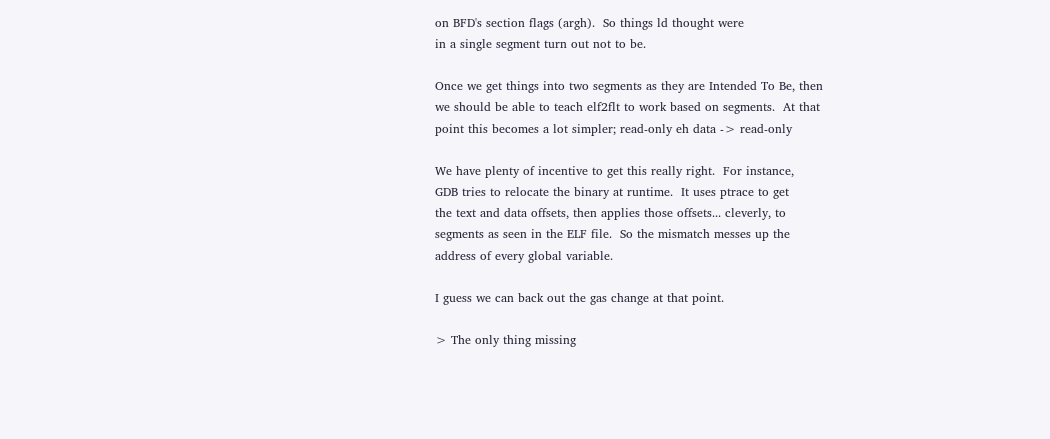on BFD's section flags (argh).  So things ld thought were
in a single segment turn out not to be.

Once we get things into two segments as they are Intended To Be, then
we should be able to teach elf2flt to work based on segments.  At that
point this becomes a lot simpler; read-only eh data -> read-only

We have plenty of incentive to get this really right.  For instance,
GDB tries to relocate the binary at runtime.  It uses ptrace to get
the text and data offsets, then applies those offsets... cleverly, to
segments as seen in the ELF file.  So the mismatch messes up the
address of every global variable.

I guess we can back out the gas change at that point.

> The only thing missing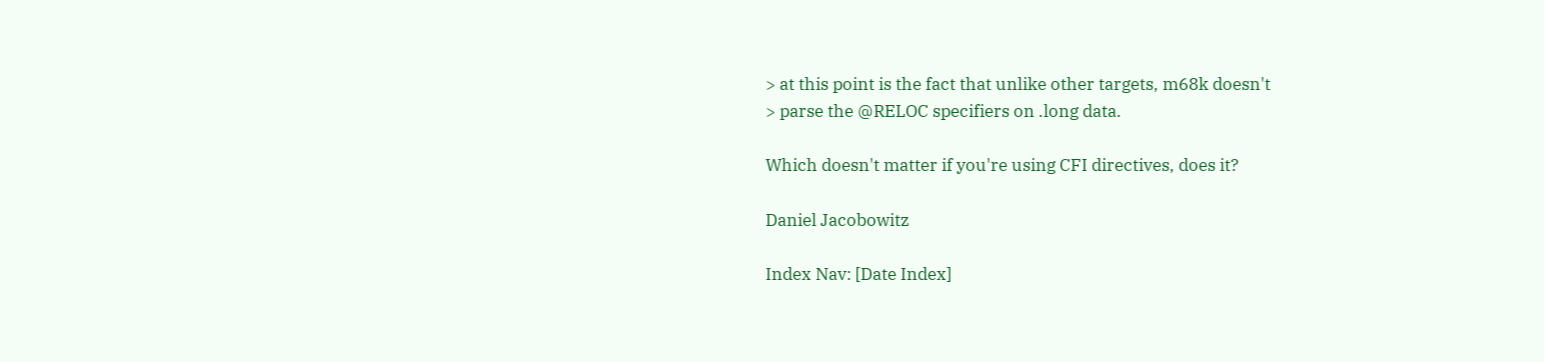> at this point is the fact that unlike other targets, m68k doesn't
> parse the @RELOC specifiers on .long data.

Which doesn't matter if you're using CFI directives, does it?

Daniel Jacobowitz

Index Nav: [Date Index]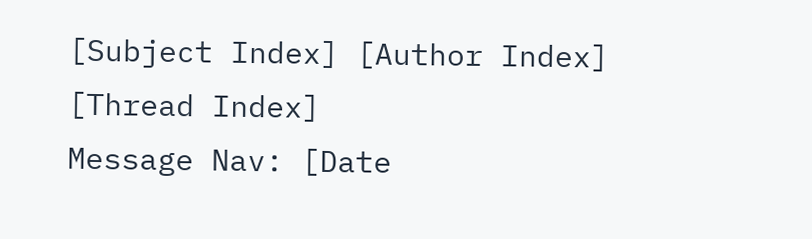[Subject Index] [Author Index] [Thread Index]
Message Nav: [Date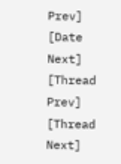Prev] [Date Next] [Thread Prev] [Thread Next]